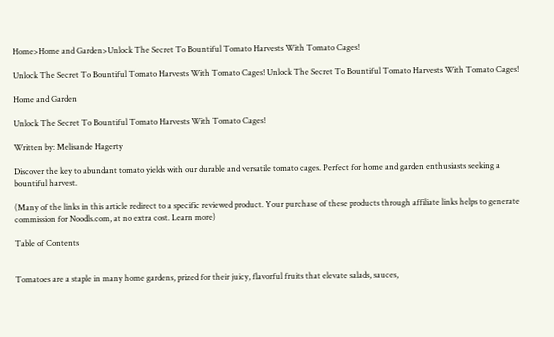Home>Home and Garden>Unlock The Secret To Bountiful Tomato Harvests With Tomato Cages!

Unlock The Secret To Bountiful Tomato Harvests With Tomato Cages! Unlock The Secret To Bountiful Tomato Harvests With Tomato Cages!

Home and Garden

Unlock The Secret To Bountiful Tomato Harvests With Tomato Cages!

Written by: Melisande Hagerty

Discover the key to abundant tomato yields with our durable and versatile tomato cages. Perfect for home and garden enthusiasts seeking a bountiful harvest.

(Many of the links in this article redirect to a specific reviewed product. Your purchase of these products through affiliate links helps to generate commission for Noodls.com, at no extra cost. Learn more)

Table of Contents


Tomatoes are a staple in many home gardens, prized for their juicy, flavorful fruits that elevate salads, sauces,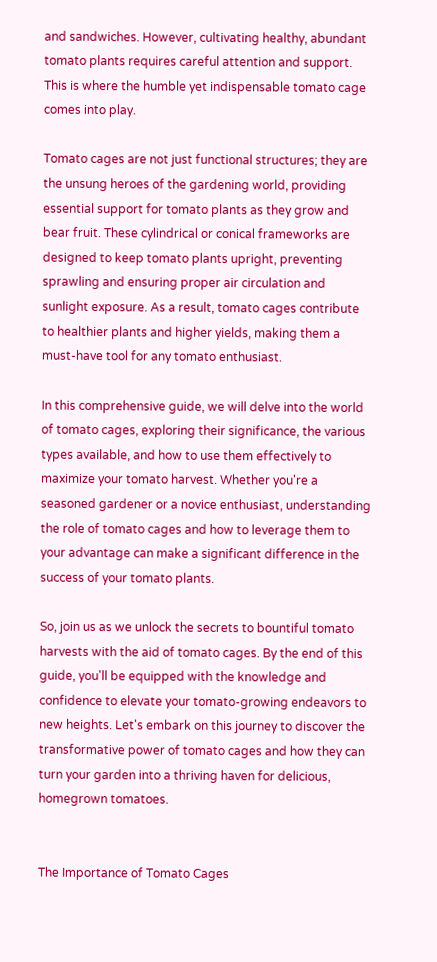and sandwiches. However, cultivating healthy, abundant tomato plants requires careful attention and support. This is where the humble yet indispensable tomato cage comes into play.

Tomato cages are not just functional structures; they are the unsung heroes of the gardening world, providing essential support for tomato plants as they grow and bear fruit. These cylindrical or conical frameworks are designed to keep tomato plants upright, preventing sprawling and ensuring proper air circulation and sunlight exposure. As a result, tomato cages contribute to healthier plants and higher yields, making them a must-have tool for any tomato enthusiast.

In this comprehensive guide, we will delve into the world of tomato cages, exploring their significance, the various types available, and how to use them effectively to maximize your tomato harvest. Whether you're a seasoned gardener or a novice enthusiast, understanding the role of tomato cages and how to leverage them to your advantage can make a significant difference in the success of your tomato plants.

So, join us as we unlock the secrets to bountiful tomato harvests with the aid of tomato cages. By the end of this guide, you'll be equipped with the knowledge and confidence to elevate your tomato-growing endeavors to new heights. Let's embark on this journey to discover the transformative power of tomato cages and how they can turn your garden into a thriving haven for delicious, homegrown tomatoes.


The Importance of Tomato Cages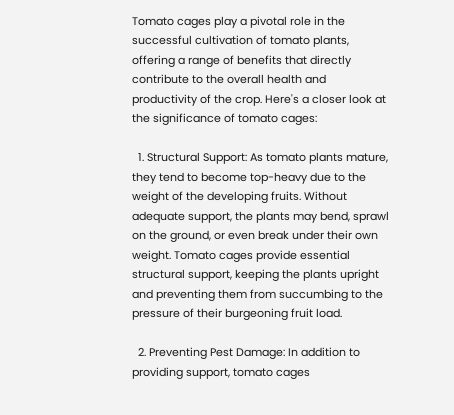Tomato cages play a pivotal role in the successful cultivation of tomato plants, offering a range of benefits that directly contribute to the overall health and productivity of the crop. Here's a closer look at the significance of tomato cages:

  1. Structural Support: As tomato plants mature, they tend to become top-heavy due to the weight of the developing fruits. Without adequate support, the plants may bend, sprawl on the ground, or even break under their own weight. Tomato cages provide essential structural support, keeping the plants upright and preventing them from succumbing to the pressure of their burgeoning fruit load.

  2. Preventing Pest Damage: In addition to providing support, tomato cages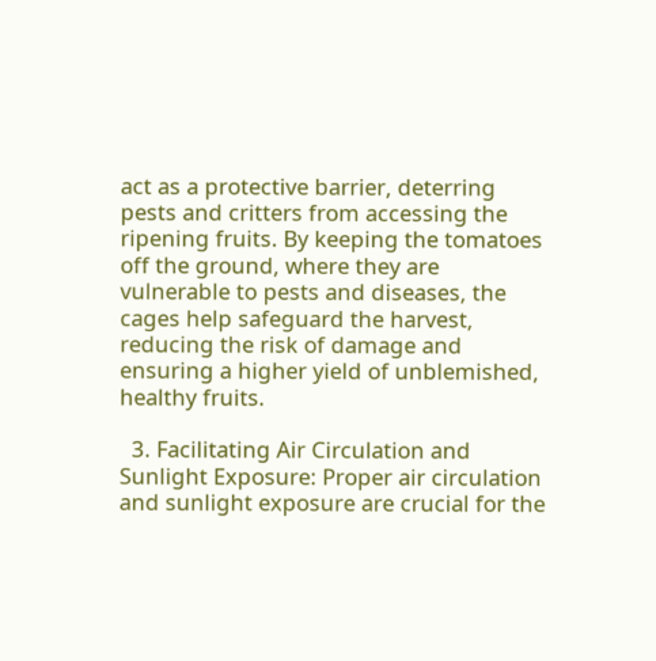act as a protective barrier, deterring pests and critters from accessing the ripening fruits. By keeping the tomatoes off the ground, where they are vulnerable to pests and diseases, the cages help safeguard the harvest, reducing the risk of damage and ensuring a higher yield of unblemished, healthy fruits.

  3. Facilitating Air Circulation and Sunlight Exposure: Proper air circulation and sunlight exposure are crucial for the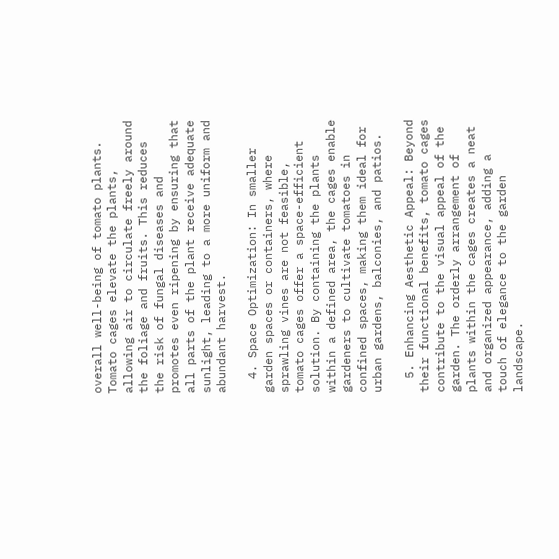overall well-being of tomato plants. Tomato cages elevate the plants, allowing air to circulate freely around the foliage and fruits. This reduces the risk of fungal diseases and promotes even ripening by ensuring that all parts of the plant receive adequate sunlight, leading to a more uniform and abundant harvest.

  4. Space Optimization: In smaller garden spaces or containers, where sprawling vines are not feasible, tomato cages offer a space-efficient solution. By containing the plants within a defined area, the cages enable gardeners to cultivate tomatoes in confined spaces, making them ideal for urban gardens, balconies, and patios.

  5. Enhancing Aesthetic Appeal: Beyond their functional benefits, tomato cages contribute to the visual appeal of the garden. The orderly arrangement of plants within the cages creates a neat and organized appearance, adding a touch of elegance to the garden landscape.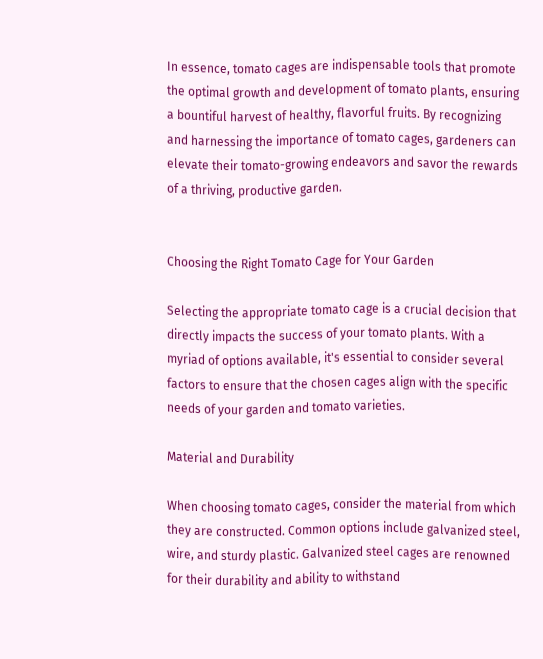In essence, tomato cages are indispensable tools that promote the optimal growth and development of tomato plants, ensuring a bountiful harvest of healthy, flavorful fruits. By recognizing and harnessing the importance of tomato cages, gardeners can elevate their tomato-growing endeavors and savor the rewards of a thriving, productive garden.


Choosing the Right Tomato Cage for Your Garden

Selecting the appropriate tomato cage is a crucial decision that directly impacts the success of your tomato plants. With a myriad of options available, it's essential to consider several factors to ensure that the chosen cages align with the specific needs of your garden and tomato varieties.

Material and Durability

When choosing tomato cages, consider the material from which they are constructed. Common options include galvanized steel, wire, and sturdy plastic. Galvanized steel cages are renowned for their durability and ability to withstand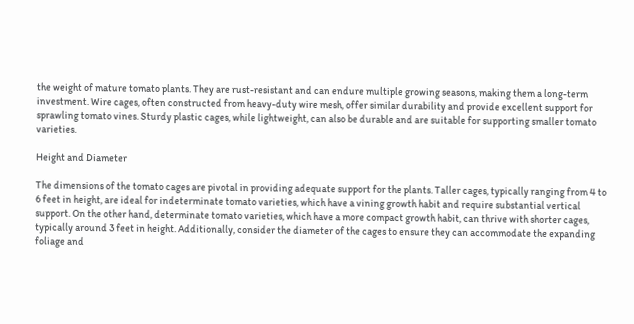the weight of mature tomato plants. They are rust-resistant and can endure multiple growing seasons, making them a long-term investment. Wire cages, often constructed from heavy-duty wire mesh, offer similar durability and provide excellent support for sprawling tomato vines. Sturdy plastic cages, while lightweight, can also be durable and are suitable for supporting smaller tomato varieties.

Height and Diameter

The dimensions of the tomato cages are pivotal in providing adequate support for the plants. Taller cages, typically ranging from 4 to 6 feet in height, are ideal for indeterminate tomato varieties, which have a vining growth habit and require substantial vertical support. On the other hand, determinate tomato varieties, which have a more compact growth habit, can thrive with shorter cages, typically around 3 feet in height. Additionally, consider the diameter of the cages to ensure they can accommodate the expanding foliage and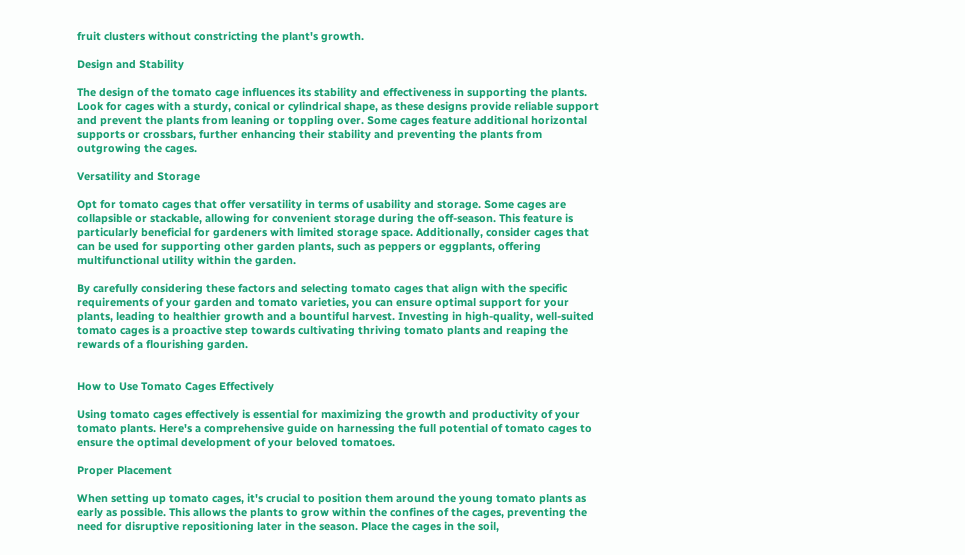fruit clusters without constricting the plant's growth.

Design and Stability

The design of the tomato cage influences its stability and effectiveness in supporting the plants. Look for cages with a sturdy, conical or cylindrical shape, as these designs provide reliable support and prevent the plants from leaning or toppling over. Some cages feature additional horizontal supports or crossbars, further enhancing their stability and preventing the plants from outgrowing the cages.

Versatility and Storage

Opt for tomato cages that offer versatility in terms of usability and storage. Some cages are collapsible or stackable, allowing for convenient storage during the off-season. This feature is particularly beneficial for gardeners with limited storage space. Additionally, consider cages that can be used for supporting other garden plants, such as peppers or eggplants, offering multifunctional utility within the garden.

By carefully considering these factors and selecting tomato cages that align with the specific requirements of your garden and tomato varieties, you can ensure optimal support for your plants, leading to healthier growth and a bountiful harvest. Investing in high-quality, well-suited tomato cages is a proactive step towards cultivating thriving tomato plants and reaping the rewards of a flourishing garden.


How to Use Tomato Cages Effectively

Using tomato cages effectively is essential for maximizing the growth and productivity of your tomato plants. Here's a comprehensive guide on harnessing the full potential of tomato cages to ensure the optimal development of your beloved tomatoes.

Proper Placement

When setting up tomato cages, it's crucial to position them around the young tomato plants as early as possible. This allows the plants to grow within the confines of the cages, preventing the need for disruptive repositioning later in the season. Place the cages in the soil,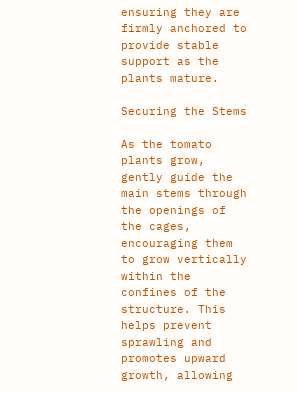ensuring they are firmly anchored to provide stable support as the plants mature.

Securing the Stems

As the tomato plants grow, gently guide the main stems through the openings of the cages, encouraging them to grow vertically within the confines of the structure. This helps prevent sprawling and promotes upward growth, allowing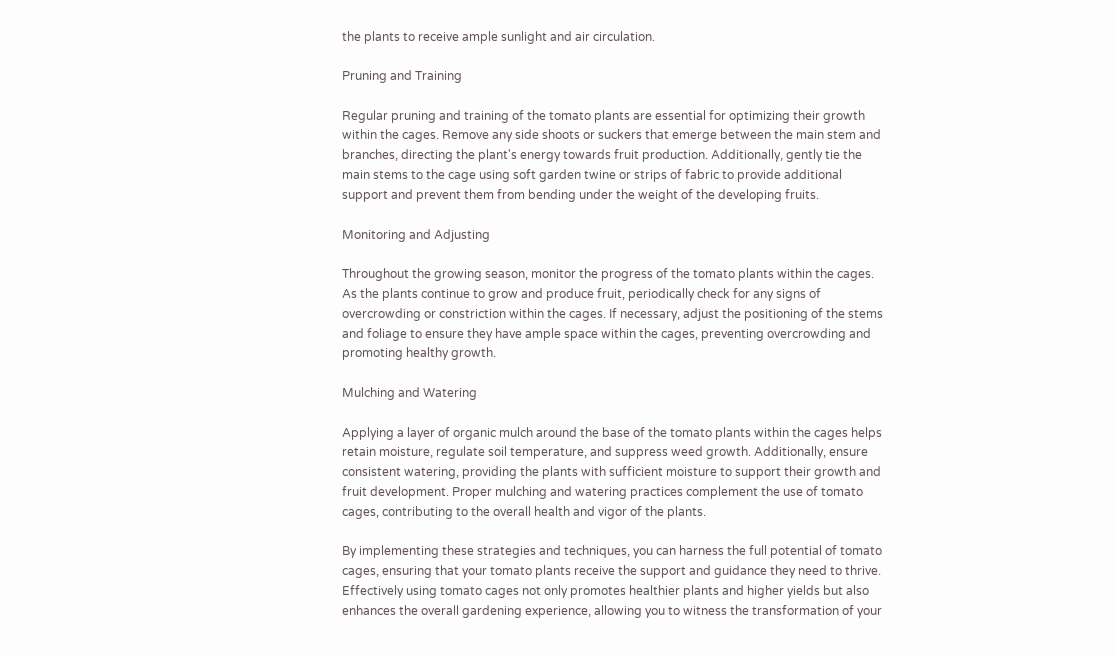the plants to receive ample sunlight and air circulation.

Pruning and Training

Regular pruning and training of the tomato plants are essential for optimizing their growth within the cages. Remove any side shoots or suckers that emerge between the main stem and branches, directing the plant's energy towards fruit production. Additionally, gently tie the main stems to the cage using soft garden twine or strips of fabric to provide additional support and prevent them from bending under the weight of the developing fruits.

Monitoring and Adjusting

Throughout the growing season, monitor the progress of the tomato plants within the cages. As the plants continue to grow and produce fruit, periodically check for any signs of overcrowding or constriction within the cages. If necessary, adjust the positioning of the stems and foliage to ensure they have ample space within the cages, preventing overcrowding and promoting healthy growth.

Mulching and Watering

Applying a layer of organic mulch around the base of the tomato plants within the cages helps retain moisture, regulate soil temperature, and suppress weed growth. Additionally, ensure consistent watering, providing the plants with sufficient moisture to support their growth and fruit development. Proper mulching and watering practices complement the use of tomato cages, contributing to the overall health and vigor of the plants.

By implementing these strategies and techniques, you can harness the full potential of tomato cages, ensuring that your tomato plants receive the support and guidance they need to thrive. Effectively using tomato cages not only promotes healthier plants and higher yields but also enhances the overall gardening experience, allowing you to witness the transformation of your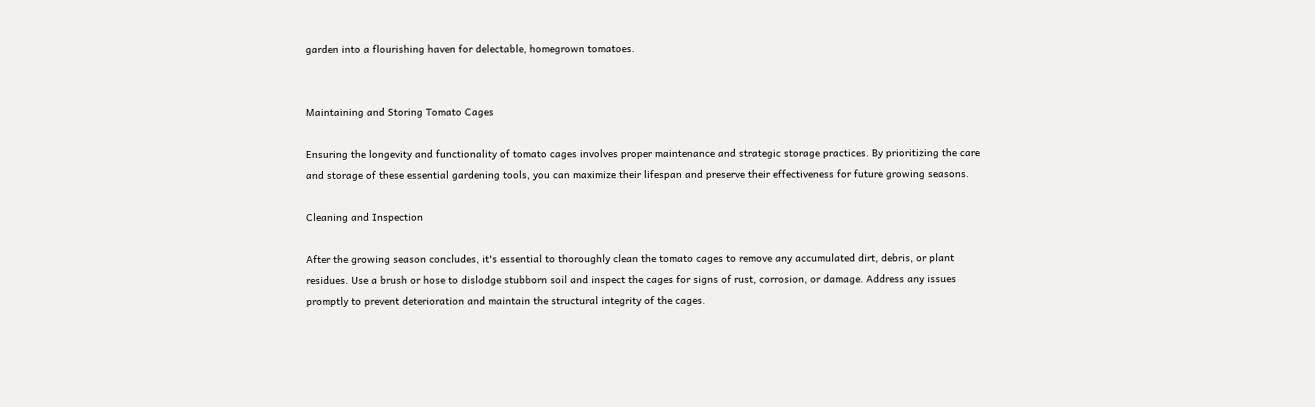garden into a flourishing haven for delectable, homegrown tomatoes.


Maintaining and Storing Tomato Cages

Ensuring the longevity and functionality of tomato cages involves proper maintenance and strategic storage practices. By prioritizing the care and storage of these essential gardening tools, you can maximize their lifespan and preserve their effectiveness for future growing seasons.

Cleaning and Inspection

After the growing season concludes, it's essential to thoroughly clean the tomato cages to remove any accumulated dirt, debris, or plant residues. Use a brush or hose to dislodge stubborn soil and inspect the cages for signs of rust, corrosion, or damage. Address any issues promptly to prevent deterioration and maintain the structural integrity of the cages.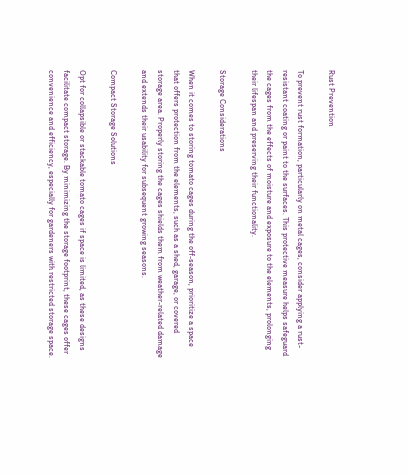Rust Prevention

To prevent rust formation, particularly on metal cages, consider applying a rust-resistant coating or paint to the surfaces. This protective measure helps safeguard the cages from the effects of moisture and exposure to the elements, prolonging their lifespan and preserving their functionality.

Storage Considerations

When it comes to storing tomato cages during the off-season, prioritize a space that offers protection from the elements, such as a shed, garage, or covered storage area. Properly storing the cages shields them from weather-related damage and extends their usability for subsequent growing seasons.

Compact Storage Solutions

Opt for collapsible or stackable tomato cages if space is limited, as these designs facilitate compact storage. By minimizing the storage footprint, these cages offer convenience and efficiency, especially for gardeners with restricted storage space.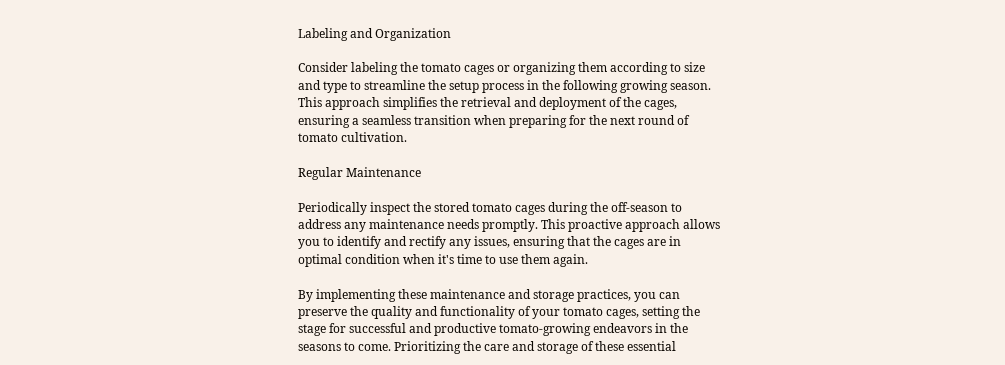Labeling and Organization

Consider labeling the tomato cages or organizing them according to size and type to streamline the setup process in the following growing season. This approach simplifies the retrieval and deployment of the cages, ensuring a seamless transition when preparing for the next round of tomato cultivation.

Regular Maintenance

Periodically inspect the stored tomato cages during the off-season to address any maintenance needs promptly. This proactive approach allows you to identify and rectify any issues, ensuring that the cages are in optimal condition when it's time to use them again.

By implementing these maintenance and storage practices, you can preserve the quality and functionality of your tomato cages, setting the stage for successful and productive tomato-growing endeavors in the seasons to come. Prioritizing the care and storage of these essential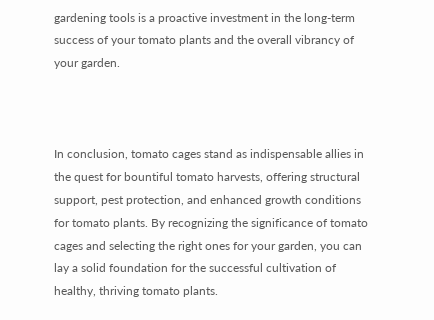gardening tools is a proactive investment in the long-term success of your tomato plants and the overall vibrancy of your garden.



In conclusion, tomato cages stand as indispensable allies in the quest for bountiful tomato harvests, offering structural support, pest protection, and enhanced growth conditions for tomato plants. By recognizing the significance of tomato cages and selecting the right ones for your garden, you can lay a solid foundation for the successful cultivation of healthy, thriving tomato plants.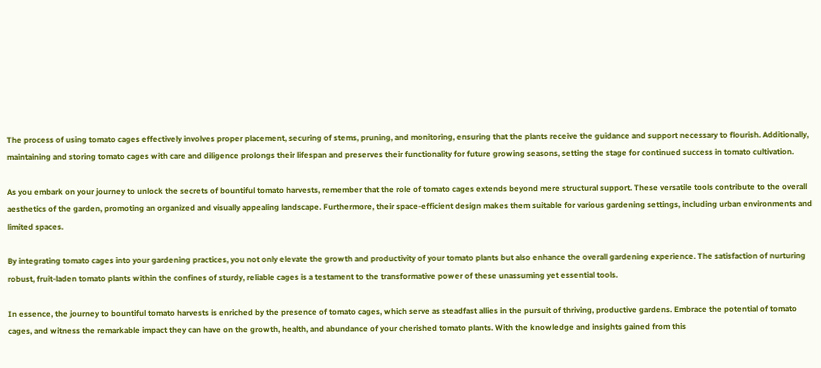The process of using tomato cages effectively involves proper placement, securing of stems, pruning, and monitoring, ensuring that the plants receive the guidance and support necessary to flourish. Additionally, maintaining and storing tomato cages with care and diligence prolongs their lifespan and preserves their functionality for future growing seasons, setting the stage for continued success in tomato cultivation.

As you embark on your journey to unlock the secrets of bountiful tomato harvests, remember that the role of tomato cages extends beyond mere structural support. These versatile tools contribute to the overall aesthetics of the garden, promoting an organized and visually appealing landscape. Furthermore, their space-efficient design makes them suitable for various gardening settings, including urban environments and limited spaces.

By integrating tomato cages into your gardening practices, you not only elevate the growth and productivity of your tomato plants but also enhance the overall gardening experience. The satisfaction of nurturing robust, fruit-laden tomato plants within the confines of sturdy, reliable cages is a testament to the transformative power of these unassuming yet essential tools.

In essence, the journey to bountiful tomato harvests is enriched by the presence of tomato cages, which serve as steadfast allies in the pursuit of thriving, productive gardens. Embrace the potential of tomato cages, and witness the remarkable impact they can have on the growth, health, and abundance of your cherished tomato plants. With the knowledge and insights gained from this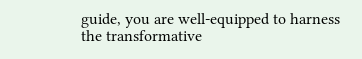guide, you are well-equipped to harness the transformative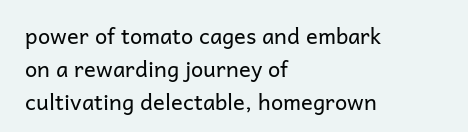power of tomato cages and embark on a rewarding journey of cultivating delectable, homegrown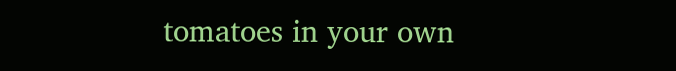tomatoes in your own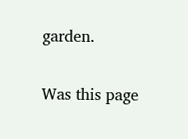garden.

Was this page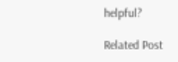helpful?

Related Post